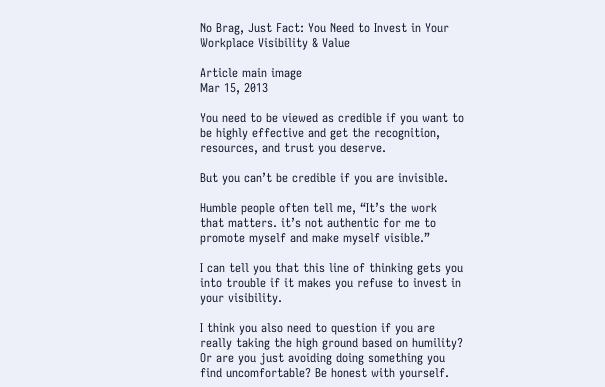No Brag, Just Fact: You Need to Invest in Your Workplace Visibility & Value

Article main image
Mar 15, 2013

You need to be viewed as credible if you want to be highly effective and get the recognition, resources, and trust you deserve.

But you can’t be credible if you are invisible.

Humble people often tell me, “It’s the work that matters. it’s not authentic for me to promote myself and make myself visible.”

I can tell you that this line of thinking gets you into trouble if it makes you refuse to invest in your visibility.

I think you also need to question if you are really taking the high ground based on humility? Or are you just avoiding doing something you find uncomfortable? Be honest with yourself.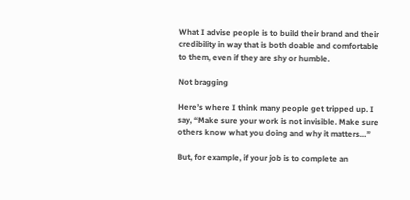What I advise people is to build their brand and their credibility in way that is both doable and comfortable to them, even if they are shy or humble.

Not bragging

Here’s where I think many people get tripped up. I say, “Make sure your work is not invisible. Make sure others know what you doing and why it matters…”

But, for example, if your job is to complete an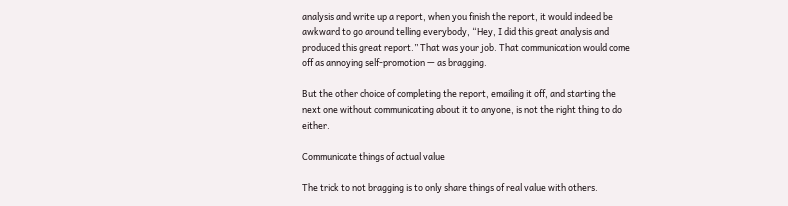analysis and write up a report, when you finish the report, it would indeed be awkward to go around telling everybody, “Hey, I did this great analysis and produced this great report.” That was your job. That communication would come off as annoying self-promotion — as bragging.

But the other choice of completing the report, emailing it off, and starting the next one without communicating about it to anyone, is not the right thing to do either.

Communicate things of actual value

The trick to not bragging is to only share things of real value with others.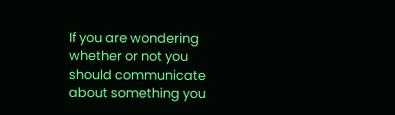If you are wondering whether or not you should communicate about something you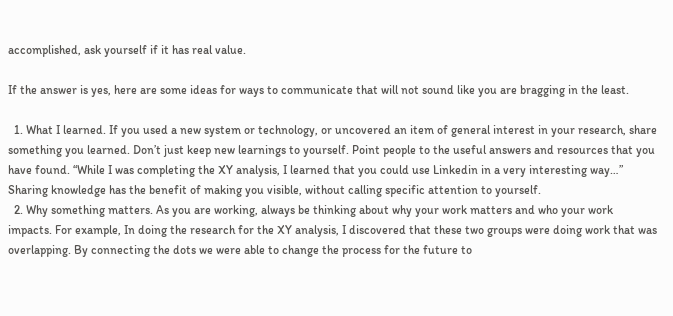accomplished, ask yourself if it has real value.

If the answer is yes, here are some ideas for ways to communicate that will not sound like you are bragging in the least.

  1. What I learned. If you used a new system or technology, or uncovered an item of general interest in your research, share something you learned. Don’t just keep new learnings to yourself. Point people to the useful answers and resources that you have found. “While I was completing the XY analysis, I learned that you could use Linkedin in a very interesting way…” Sharing knowledge has the benefit of making you visible, without calling specific attention to yourself.
  2. Why something matters. As you are working, always be thinking about why your work matters and who your work impacts. For example, In doing the research for the XY analysis, I discovered that these two groups were doing work that was overlapping. By connecting the dots we were able to change the process for the future to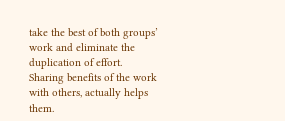take the best of both groups’ work and eliminate the duplication of effort. Sharing benefits of the work with others, actually helps them.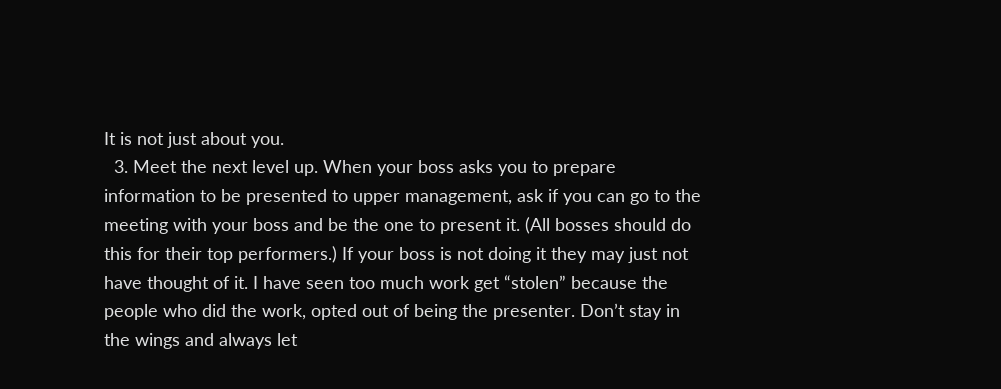It is not just about you.
  3. Meet the next level up. When your boss asks you to prepare information to be presented to upper management, ask if you can go to the meeting with your boss and be the one to present it. (All bosses should do this for their top performers.) If your boss is not doing it they may just not have thought of it. I have seen too much work get “stolen” because the people who did the work, opted out of being the presenter. Don’t stay in the wings and always let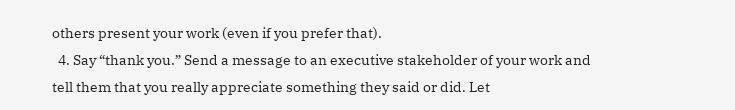others present your work (even if you prefer that).
  4. Say “thank you.” Send a message to an executive stakeholder of your work and tell them that you really appreciate something they said or did. Let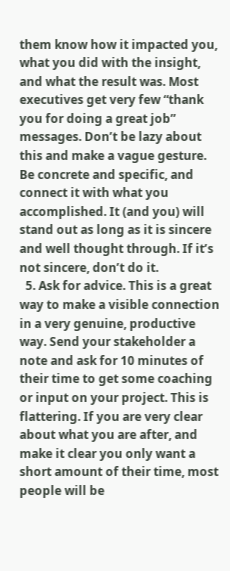them know how it impacted you, what you did with the insight, and what the result was. Most executives get very few “thank you for doing a great job” messages. Don’t be lazy about this and make a vague gesture. Be concrete and specific, and connect it with what you accomplished. It (and you) will stand out as long as it is sincere and well thought through. If it’s not sincere, don’t do it.
  5. Ask for advice. This is a great way to make a visible connection in a very genuine, productive way. Send your stakeholder a note and ask for 10 minutes of their time to get some coaching or input on your project. This is flattering. If you are very clear about what you are after, and make it clear you only want a short amount of their time, most people will be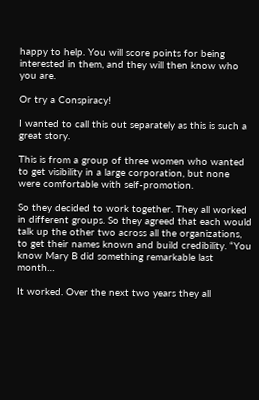happy to help. You will score points for being interested in them, and they will then know who you are.

Or try a Conspiracy!

I wanted to call this out separately as this is such a great story.

This is from a group of three women who wanted to get visibility in a large corporation, but none were comfortable with self-promotion.

So they decided to work together. They all worked in different groups. So they agreed that each would talk up the other two across all the organizations, to get their names known and build credibility. “You know Mary B did something remarkable last month…

It worked. Over the next two years they all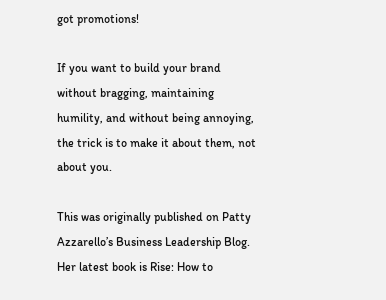got promotions!

If you want to build your brand without bragging, maintaining humility, and without being annoying, the trick is to make it about them, not about you.

This was originally published on Patty Azzarello’s Business Leadership Blog. Her latest book is Rise: How to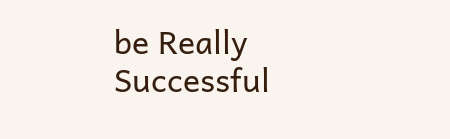be Really Successful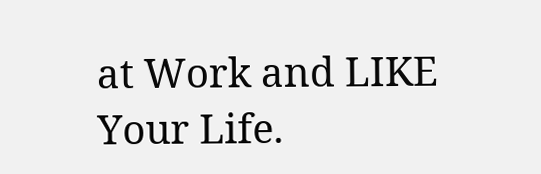at Work and LIKE Your Life.